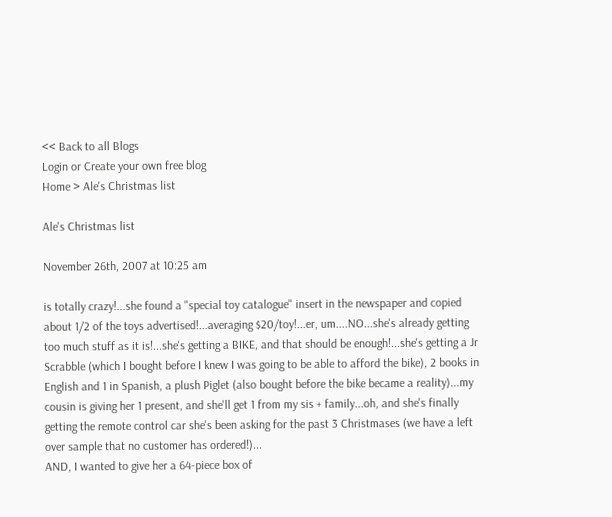<< Back to all Blogs
Login or Create your own free blog
Home > Ale's Christmas list

Ale's Christmas list

November 26th, 2007 at 10:25 am

is totally crazy!...she found a "special toy catalogue" insert in the newspaper and copied about 1/2 of the toys advertised!...averaging $20/toy!...er, um....NO...she's already getting too much stuff as it is!...she's getting a BIKE, and that should be enough!...she's getting a Jr Scrabble (which I bought before I knew I was going to be able to afford the bike), 2 books in English and 1 in Spanish, a plush Piglet (also bought before the bike became a reality)...my cousin is giving her 1 present, and she'll get 1 from my sis + family...oh, and she's finally getting the remote control car she's been asking for the past 3 Christmases (we have a left over sample that no customer has ordered!)...
AND, I wanted to give her a 64-piece box of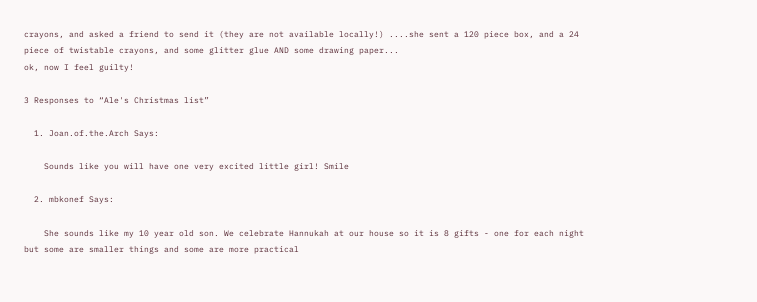crayons, and asked a friend to send it (they are not available locally!) ....she sent a 120 piece box, and a 24 piece of twistable crayons, and some glitter glue AND some drawing paper...
ok, now I feel guilty!

3 Responses to “Ale's Christmas list”

  1. Joan.of.the.Arch Says:

    Sounds like you will have one very excited little girl! Smile

  2. mbkonef Says:

    She sounds like my 10 year old son. We celebrate Hannukah at our house so it is 8 gifts - one for each night but some are smaller things and some are more practical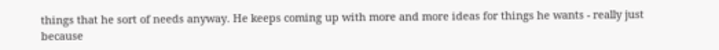things that he sort of needs anyway. He keeps coming up with more and more ideas for things he wants - really just because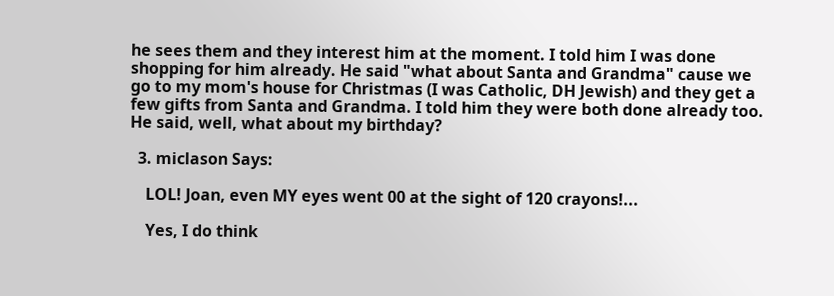he sees them and they interest him at the moment. I told him I was done shopping for him already. He said "what about Santa and Grandma" cause we go to my mom's house for Christmas (I was Catholic, DH Jewish) and they get a few gifts from Santa and Grandma. I told him they were both done already too. He said, well, what about my birthday?

  3. miclason Says:

    LOL! Joan, even MY eyes went 00 at the sight of 120 crayons!...

    Yes, I do think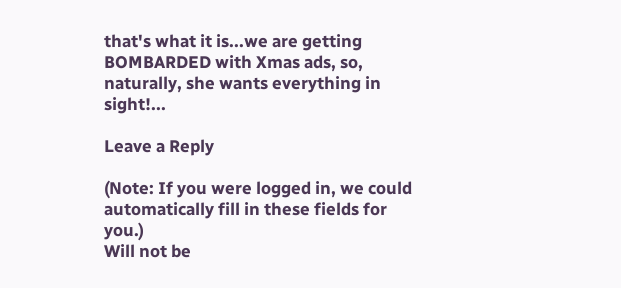that's what it is...we are getting BOMBARDED with Xmas ads, so, naturally, she wants everything in sight!...

Leave a Reply

(Note: If you were logged in, we could automatically fill in these fields for you.)
Will not be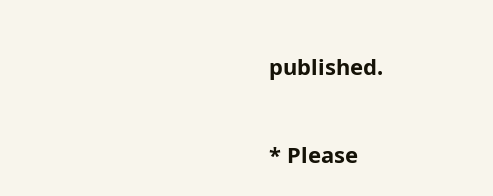published.

* Please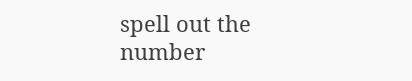spell out the number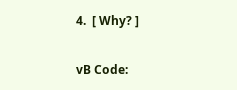4.  [ Why? ]

vB Code: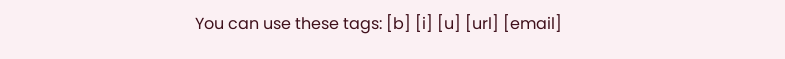You can use these tags: [b] [i] [u] [url] [email]